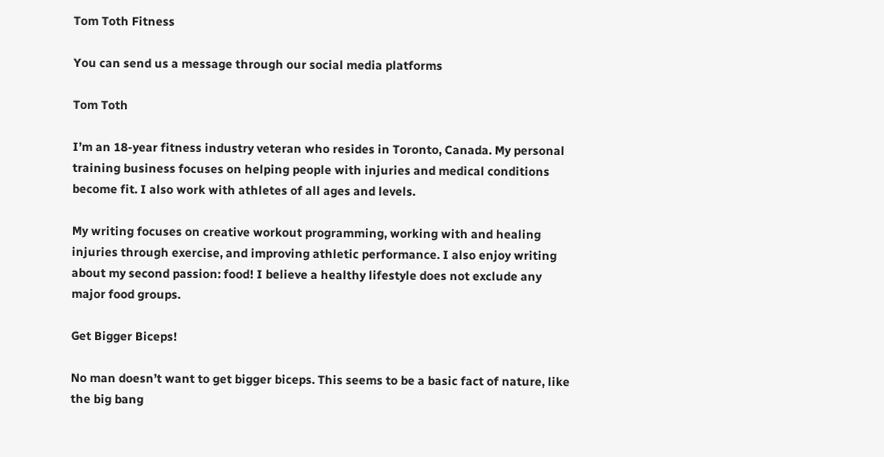Tom Toth Fitness

You can send us a message through our social media platforms

Tom Toth

I’m an 18-year fitness industry veteran who resides in Toronto, Canada. My personal training business focuses on helping people with injuries and medical conditions become fit. I also work with athletes of all ages and levels.

My writing focuses on creative workout programming, working with and healing injuries through exercise, and improving athletic performance. I also enjoy writing about my second passion: food! I believe a healthy lifestyle does not exclude any major food groups.

Get Bigger Biceps!

No man doesn’t want to get bigger biceps. This seems to be a basic fact of nature, like the big bang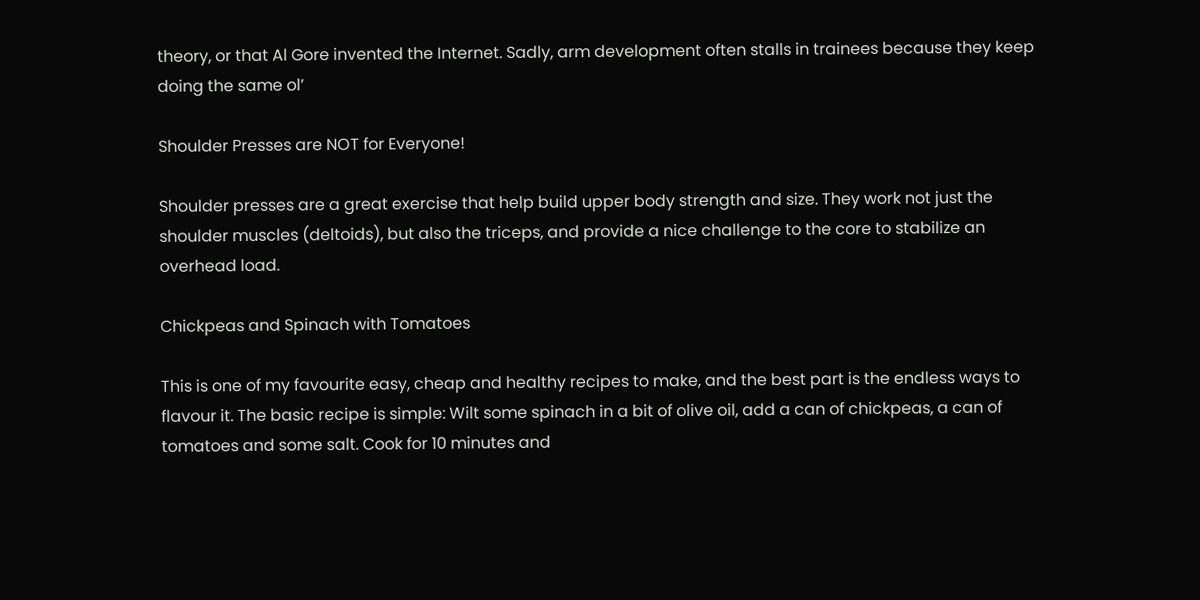theory, or that Al Gore invented the Internet. Sadly, arm development often stalls in trainees because they keep doing the same ol’

Shoulder Presses are NOT for Everyone!

Shoulder presses are a great exercise that help build upper body strength and size. They work not just the shoulder muscles (deltoids), but also the triceps, and provide a nice challenge to the core to stabilize an overhead load.

Chickpeas and Spinach with Tomatoes

This is one of my favourite easy, cheap and healthy recipes to make, and the best part is the endless ways to flavour it. The basic recipe is simple: Wilt some spinach in a bit of olive oil, add a can of chickpeas, a can of tomatoes and some salt. Cook for 10 minutes and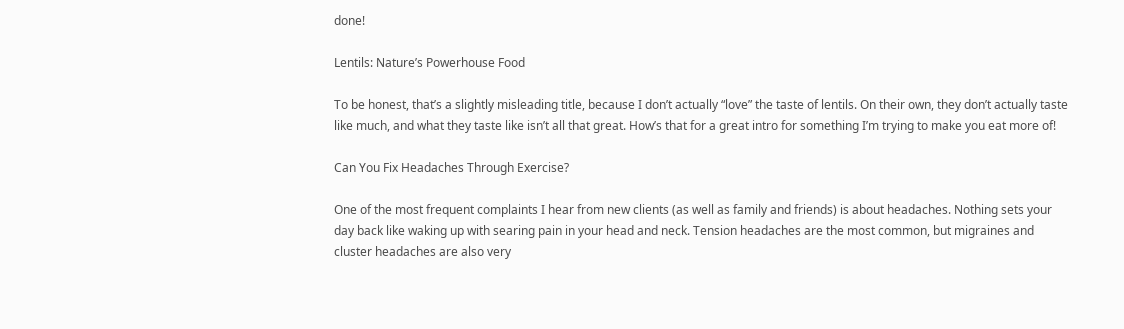done!

Lentils: Nature’s Powerhouse Food

To be honest, that’s a slightly misleading title, because I don’t actually “love” the taste of lentils. On their own, they don’t actually taste like much, and what they taste like isn’t all that great. How’s that for a great intro for something I’m trying to make you eat more of!

Can You Fix Headaches Through Exercise?

One of the most frequent complaints I hear from new clients (as well as family and friends) is about headaches. Nothing sets your day back like waking up with searing pain in your head and neck. Tension headaches are the most common, but migraines and cluster headaches are also very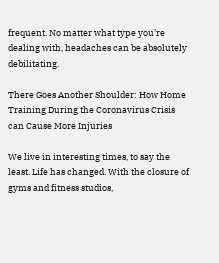frequent. No matter what type you’re dealing with, headaches can be absolutely debilitating.

There Goes Another Shoulder: How Home Training During the Coronavirus Crisis can Cause More Injuries

We live in interesting times, to say the least. Life has changed. With the closure of gyms and fitness studios,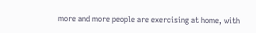more and more people are exercising at home, with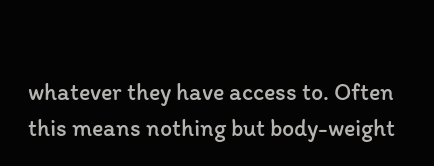whatever they have access to. Often this means nothing but body-weight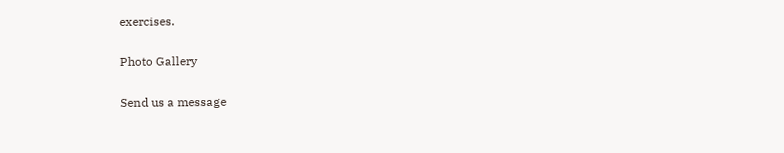exercises.

Photo Gallery

Send us a message